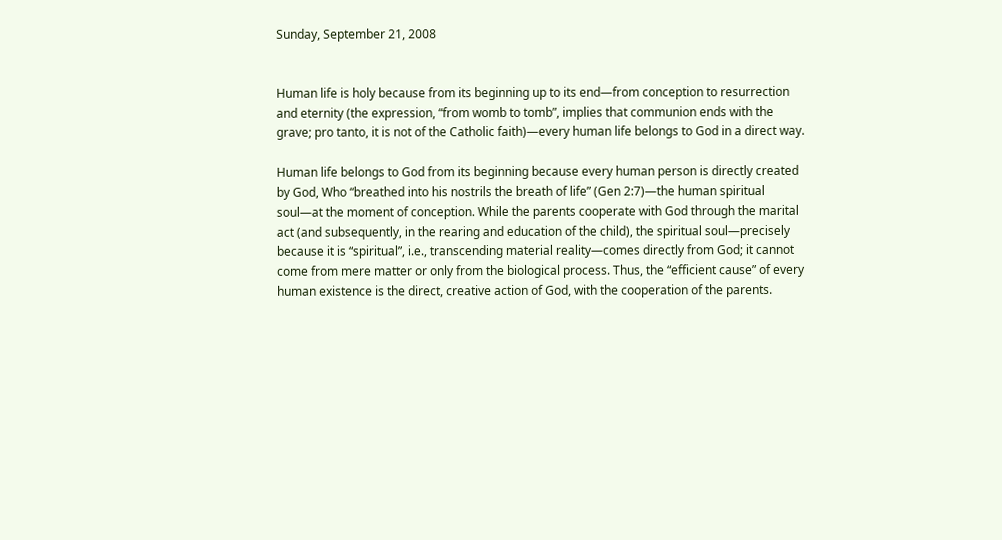Sunday, September 21, 2008


Human life is holy because from its beginning up to its end—from conception to resurrection and eternity (the expression, “from womb to tomb”, implies that communion ends with the grave; pro tanto, it is not of the Catholic faith)—every human life belongs to God in a direct way.

Human life belongs to God from its beginning because every human person is directly created by God, Who “breathed into his nostrils the breath of life” (Gen 2:7)—the human spiritual soul—at the moment of conception. While the parents cooperate with God through the marital act (and subsequently, in the rearing and education of the child), the spiritual soul—precisely because it is “spiritual”, i.e., transcending material reality—comes directly from God; it cannot come from mere matter or only from the biological process. Thus, the “efficient cause” of every human existence is the direct, creative action of God, with the cooperation of the parents.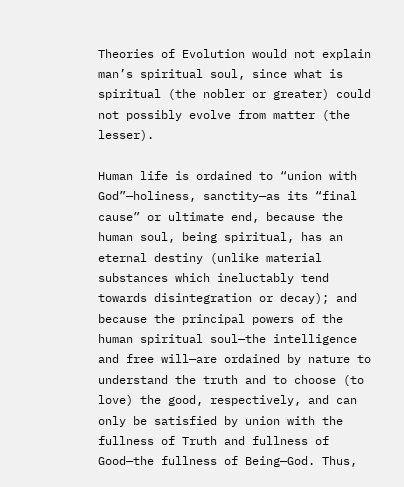Theories of Evolution would not explain man’s spiritual soul, since what is spiritual (the nobler or greater) could not possibly evolve from matter (the lesser).

Human life is ordained to “union with God”—holiness, sanctity—as its “final cause” or ultimate end, because the human soul, being spiritual, has an eternal destiny (unlike material substances which ineluctably tend towards disintegration or decay); and because the principal powers of the human spiritual soul—the intelligence and free will—are ordained by nature to understand the truth and to choose (to love) the good, respectively, and can only be satisfied by union with the fullness of Truth and fullness of Good—the fullness of Being—God. Thus,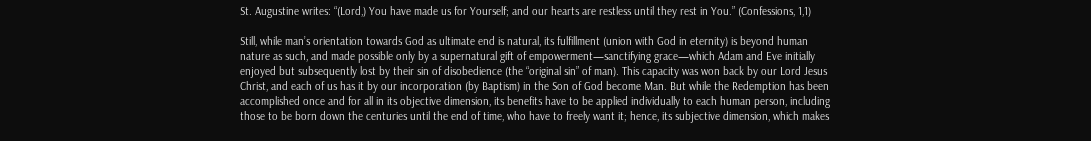St. Augustine writes: “(Lord,) You have made us for Yourself; and our hearts are restless until they rest in You.” (Confessions, 1,1)

Still, while man’s orientation towards God as ultimate end is natural, its fulfillment (union with God in eternity) is beyond human nature as such, and made possible only by a supernatural gift of empowerment—sanctifying grace—which Adam and Eve initially enjoyed but subsequently lost by their sin of disobedience (the “original sin” of man). This capacity was won back by our Lord Jesus Christ, and each of us has it by our incorporation (by Baptism) in the Son of God become Man. But while the Redemption has been accomplished once and for all in its objective dimension, its benefits have to be applied individually to each human person, including those to be born down the centuries until the end of time, who have to freely want it; hence, its subjective dimension, which makes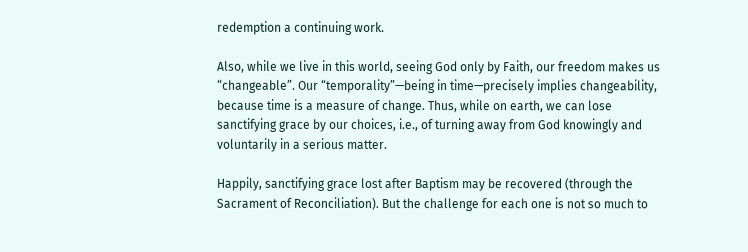redemption a continuing work.

Also, while we live in this world, seeing God only by Faith, our freedom makes us “changeable”. Our “temporality”—being in time—precisely implies changeability, because time is a measure of change. Thus, while on earth, we can lose sanctifying grace by our choices, i.e., of turning away from God knowingly and voluntarily in a serious matter.

Happily, sanctifying grace lost after Baptism may be recovered (through the Sacrament of Reconciliation). But the challenge for each one is not so much to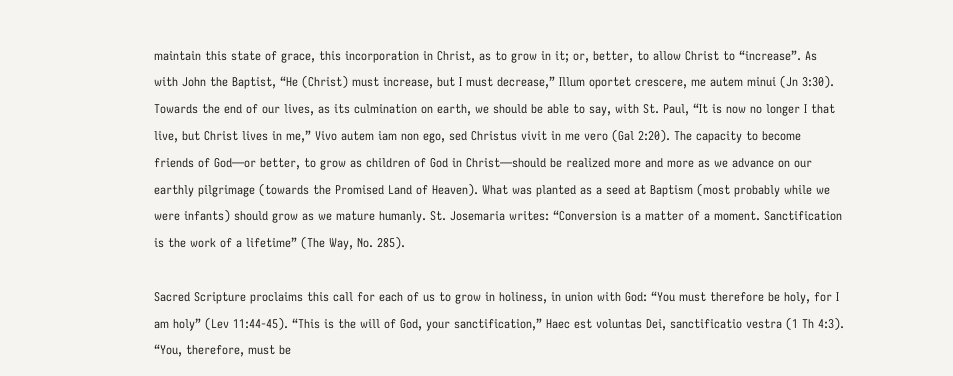maintain this state of grace, this incorporation in Christ, as to grow in it; or, better, to allow Christ to “increase”. As with John the Baptist, “He (Christ) must increase, but I must decrease,” Illum oportet crescere, me autem minui (Jn 3:30). Towards the end of our lives, as its culmination on earth, we should be able to say, with St. Paul, “It is now no longer I that live, but Christ lives in me,” Vivo autem iam non ego, sed Christus vivit in me vero (Gal 2:20). The capacity to become friends of God—or better, to grow as children of God in Christ—should be realized more and more as we advance on our earthly pilgrimage (towards the Promised Land of Heaven). What was planted as a seed at Baptism (most probably while we were infants) should grow as we mature humanly. St. Josemaria writes: “Conversion is a matter of a moment. Sanctification is the work of a lifetime” (The Way, No. 285).

Sacred Scripture proclaims this call for each of us to grow in holiness, in union with God: “You must therefore be holy, for I am holy” (Lev 11:44-45). “This is the will of God, your sanctification,” Haec est voluntas Dei, sanctificatio vestra (1 Th 4:3). “You, therefore, must be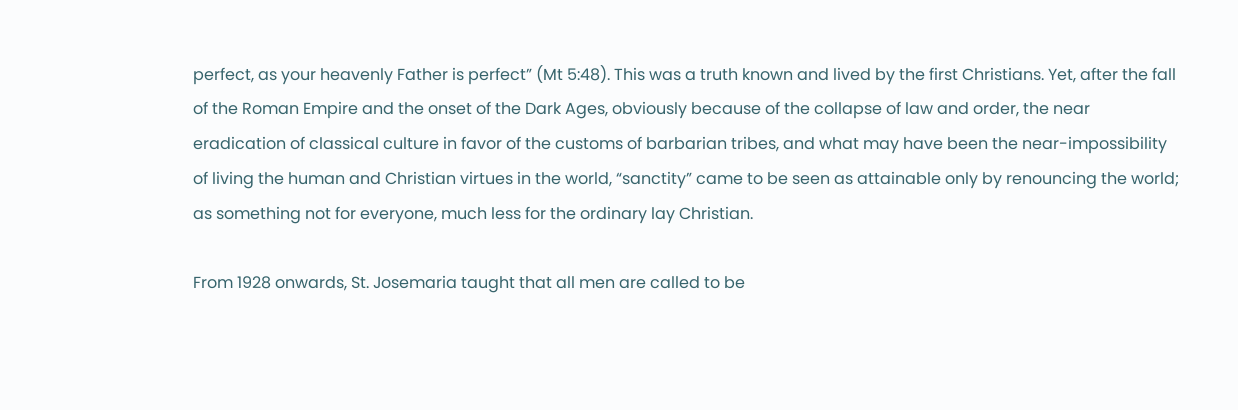perfect, as your heavenly Father is perfect” (Mt 5:48). This was a truth known and lived by the first Christians. Yet, after the fall of the Roman Empire and the onset of the Dark Ages, obviously because of the collapse of law and order, the near eradication of classical culture in favor of the customs of barbarian tribes, and what may have been the near-impossibility of living the human and Christian virtues in the world, “sanctity” came to be seen as attainable only by renouncing the world; as something not for everyone, much less for the ordinary lay Christian.

From 1928 onwards, St. Josemaria taught that all men are called to be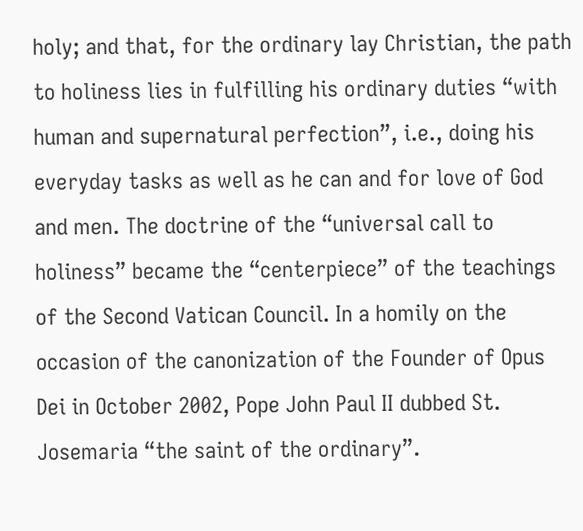holy; and that, for the ordinary lay Christian, the path to holiness lies in fulfilling his ordinary duties “with human and supernatural perfection”, i.e., doing his everyday tasks as well as he can and for love of God and men. The doctrine of the “universal call to holiness” became the “centerpiece” of the teachings of the Second Vatican Council. In a homily on the occasion of the canonization of the Founder of Opus Dei in October 2002, Pope John Paul II dubbed St. Josemaria “the saint of the ordinary”.